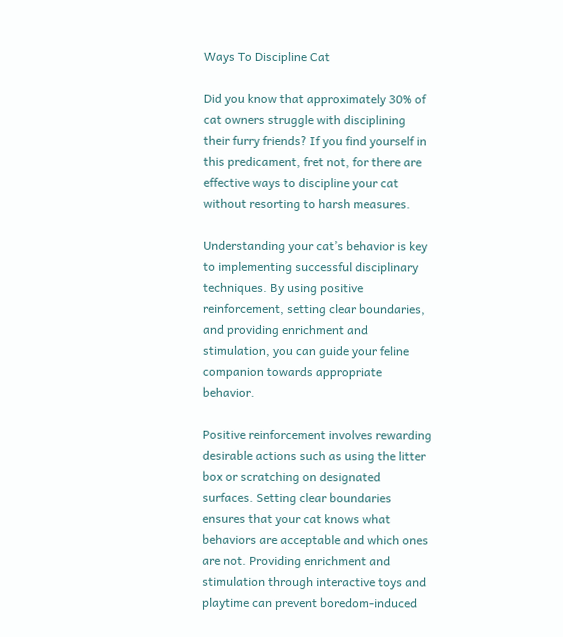Ways To Discipline Cat

Did you know that approximately 30% of cat owners struggle with disciplining their furry friends? If you find yourself in this predicament, fret not, for there are effective ways to discipline your cat without resorting to harsh measures.

Understanding your cat’s behavior is key to implementing successful disciplinary techniques. By using positive reinforcement, setting clear boundaries, and providing enrichment and stimulation, you can guide your feline companion towards appropriate behavior.

Positive reinforcement involves rewarding desirable actions such as using the litter box or scratching on designated surfaces. Setting clear boundaries ensures that your cat knows what behaviors are acceptable and which ones are not. Providing enrichment and stimulation through interactive toys and playtime can prevent boredom-induced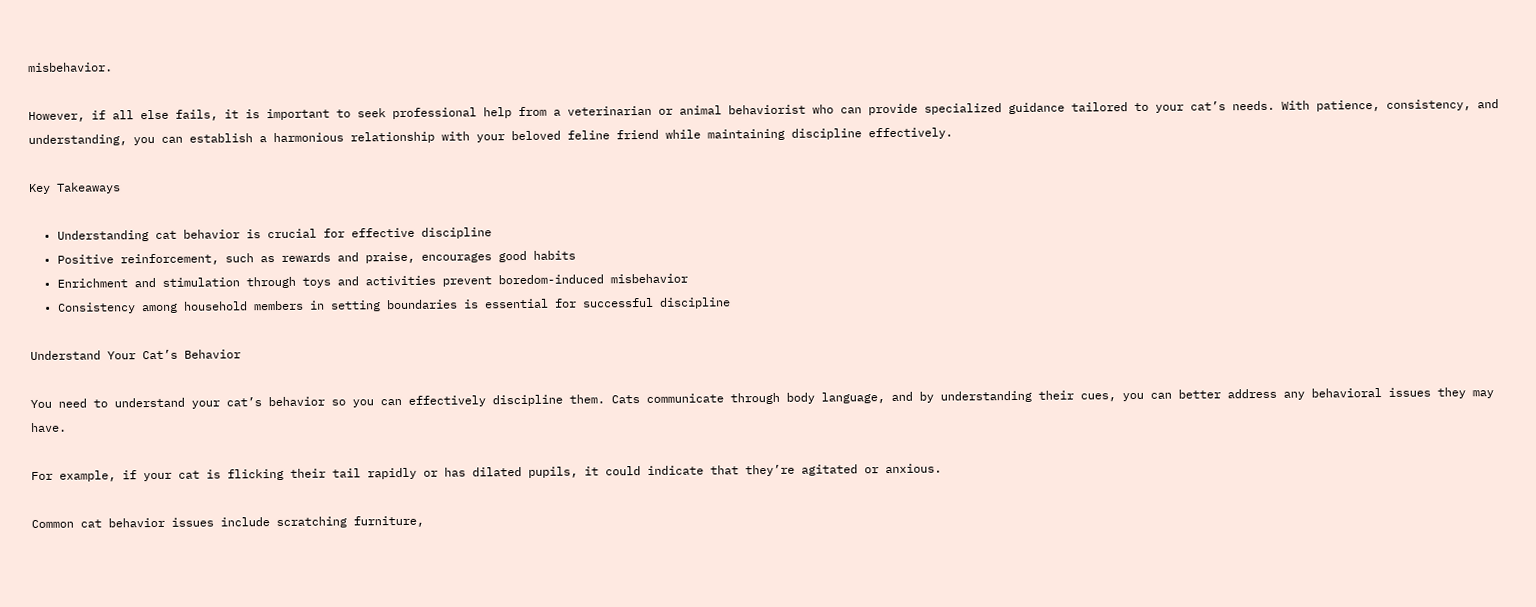misbehavior.

However, if all else fails, it is important to seek professional help from a veterinarian or animal behaviorist who can provide specialized guidance tailored to your cat’s needs. With patience, consistency, and understanding, you can establish a harmonious relationship with your beloved feline friend while maintaining discipline effectively.

Key Takeaways

  • Understanding cat behavior is crucial for effective discipline
  • Positive reinforcement, such as rewards and praise, encourages good habits
  • Enrichment and stimulation through toys and activities prevent boredom-induced misbehavior
  • Consistency among household members in setting boundaries is essential for successful discipline

Understand Your Cat’s Behavior

You need to understand your cat’s behavior so you can effectively discipline them. Cats communicate through body language, and by understanding their cues, you can better address any behavioral issues they may have.

For example, if your cat is flicking their tail rapidly or has dilated pupils, it could indicate that they’re agitated or anxious.

Common cat behavior issues include scratching furniture,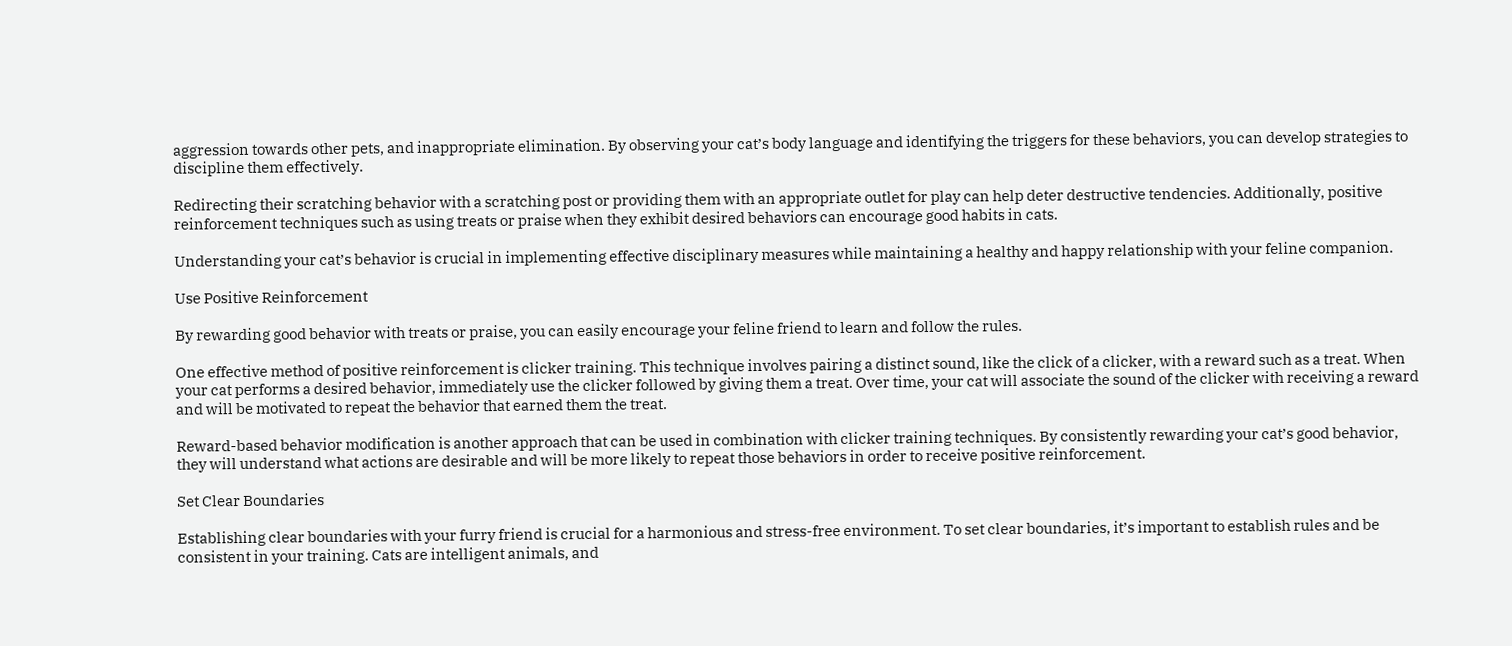aggression towards other pets, and inappropriate elimination. By observing your cat’s body language and identifying the triggers for these behaviors, you can develop strategies to discipline them effectively.

Redirecting their scratching behavior with a scratching post or providing them with an appropriate outlet for play can help deter destructive tendencies. Additionally, positive reinforcement techniques such as using treats or praise when they exhibit desired behaviors can encourage good habits in cats.

Understanding your cat’s behavior is crucial in implementing effective disciplinary measures while maintaining a healthy and happy relationship with your feline companion.

Use Positive Reinforcement

By rewarding good behavior with treats or praise, you can easily encourage your feline friend to learn and follow the rules.

One effective method of positive reinforcement is clicker training. This technique involves pairing a distinct sound, like the click of a clicker, with a reward such as a treat. When your cat performs a desired behavior, immediately use the clicker followed by giving them a treat. Over time, your cat will associate the sound of the clicker with receiving a reward and will be motivated to repeat the behavior that earned them the treat.

Reward-based behavior modification is another approach that can be used in combination with clicker training techniques. By consistently rewarding your cat’s good behavior, they will understand what actions are desirable and will be more likely to repeat those behaviors in order to receive positive reinforcement.

Set Clear Boundaries

Establishing clear boundaries with your furry friend is crucial for a harmonious and stress-free environment. To set clear boundaries, it’s important to establish rules and be consistent in your training. Cats are intelligent animals, and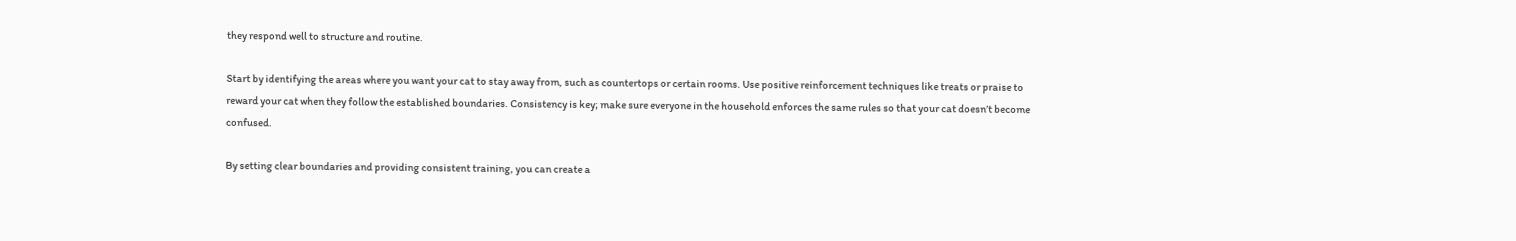they respond well to structure and routine.

Start by identifying the areas where you want your cat to stay away from, such as countertops or certain rooms. Use positive reinforcement techniques like treats or praise to reward your cat when they follow the established boundaries. Consistency is key; make sure everyone in the household enforces the same rules so that your cat doesn’t become confused.

By setting clear boundaries and providing consistent training, you can create a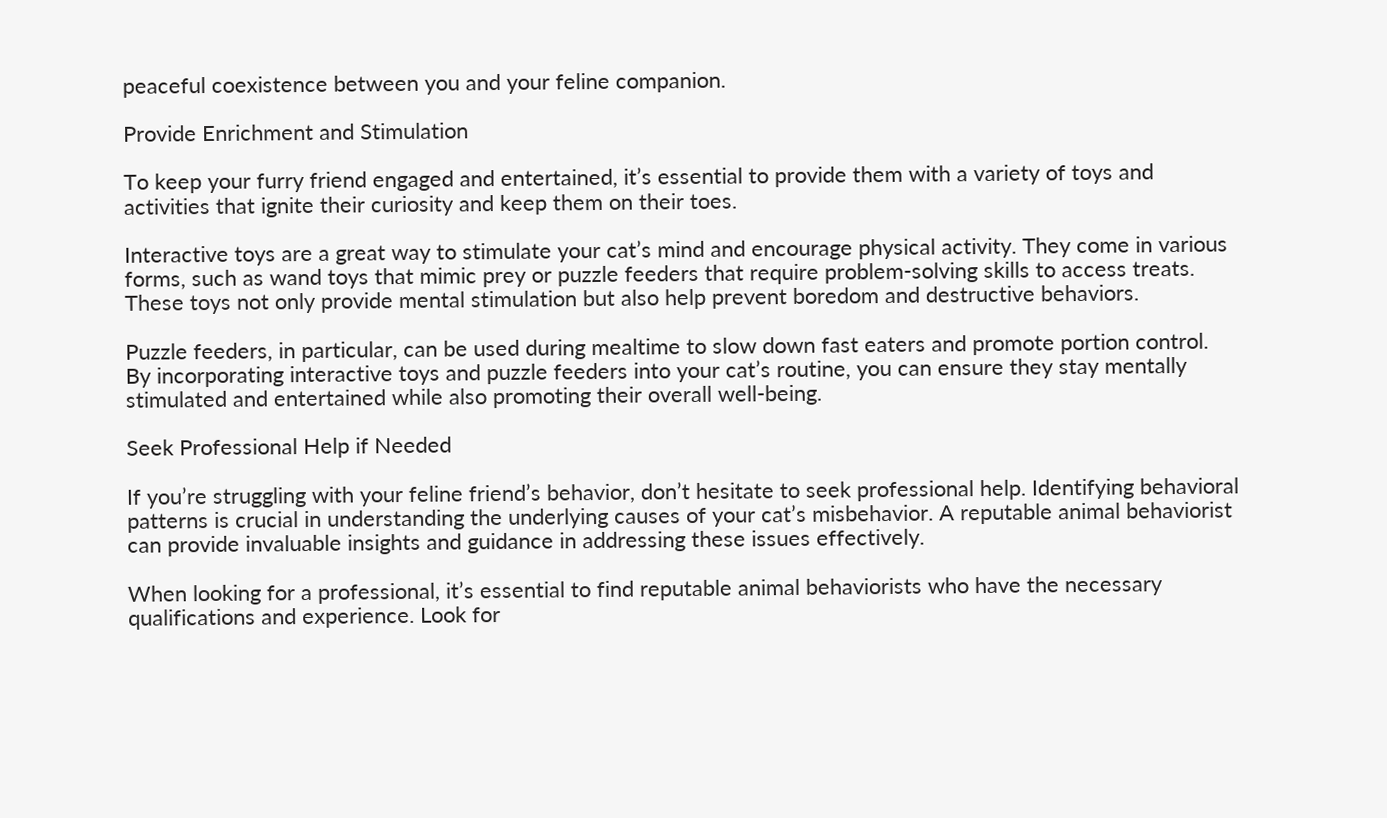peaceful coexistence between you and your feline companion.

Provide Enrichment and Stimulation

To keep your furry friend engaged and entertained, it’s essential to provide them with a variety of toys and activities that ignite their curiosity and keep them on their toes.

Interactive toys are a great way to stimulate your cat’s mind and encourage physical activity. They come in various forms, such as wand toys that mimic prey or puzzle feeders that require problem-solving skills to access treats. These toys not only provide mental stimulation but also help prevent boredom and destructive behaviors.

Puzzle feeders, in particular, can be used during mealtime to slow down fast eaters and promote portion control. By incorporating interactive toys and puzzle feeders into your cat’s routine, you can ensure they stay mentally stimulated and entertained while also promoting their overall well-being.

Seek Professional Help if Needed

If you’re struggling with your feline friend’s behavior, don’t hesitate to seek professional help. Identifying behavioral patterns is crucial in understanding the underlying causes of your cat’s misbehavior. A reputable animal behaviorist can provide invaluable insights and guidance in addressing these issues effectively.

When looking for a professional, it’s essential to find reputable animal behaviorists who have the necessary qualifications and experience. Look for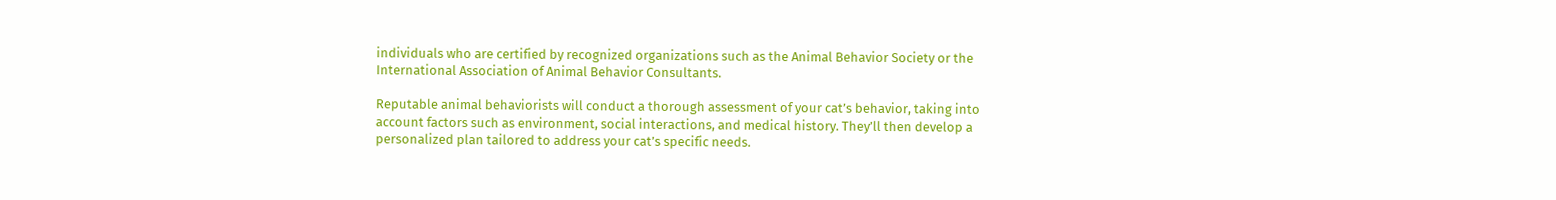individuals who are certified by recognized organizations such as the Animal Behavior Society or the International Association of Animal Behavior Consultants.

Reputable animal behaviorists will conduct a thorough assessment of your cat’s behavior, taking into account factors such as environment, social interactions, and medical history. They’ll then develop a personalized plan tailored to address your cat’s specific needs.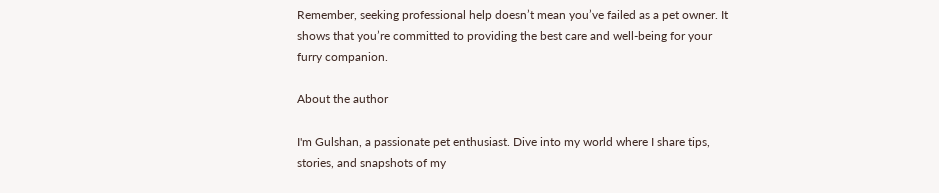Remember, seeking professional help doesn’t mean you’ve failed as a pet owner. It shows that you’re committed to providing the best care and well-being for your furry companion.

About the author

I'm Gulshan, a passionate pet enthusiast. Dive into my world where I share tips, stories, and snapshots of my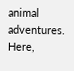animal adventures. Here,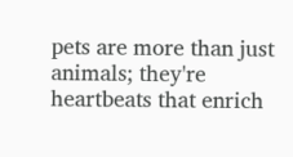pets are more than just animals; they're heartbeats that enrich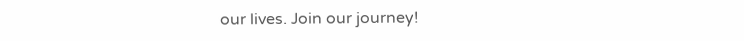our lives. Join our journey!